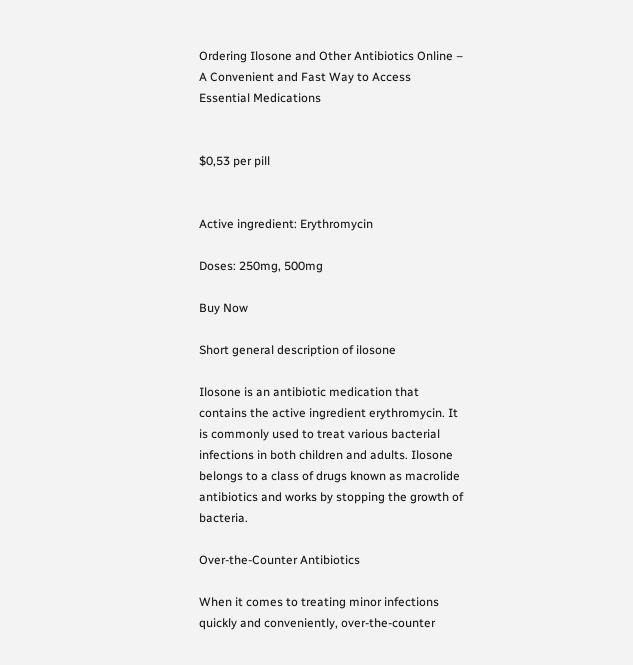Ordering Ilosone and Other Antibiotics Online – A Convenient and Fast Way to Access Essential Medications


$0,53 per pill


Active ingredient: Erythromycin

Doses: 250mg, 500mg

Buy Now

Short general description of ilosone

Ilosone is an antibiotic medication that contains the active ingredient erythromycin. It is commonly used to treat various bacterial infections in both children and adults. Ilosone belongs to a class of drugs known as macrolide antibiotics and works by stopping the growth of bacteria.

Over-the-Counter Antibiotics

When it comes to treating minor infections quickly and conveniently, over-the-counter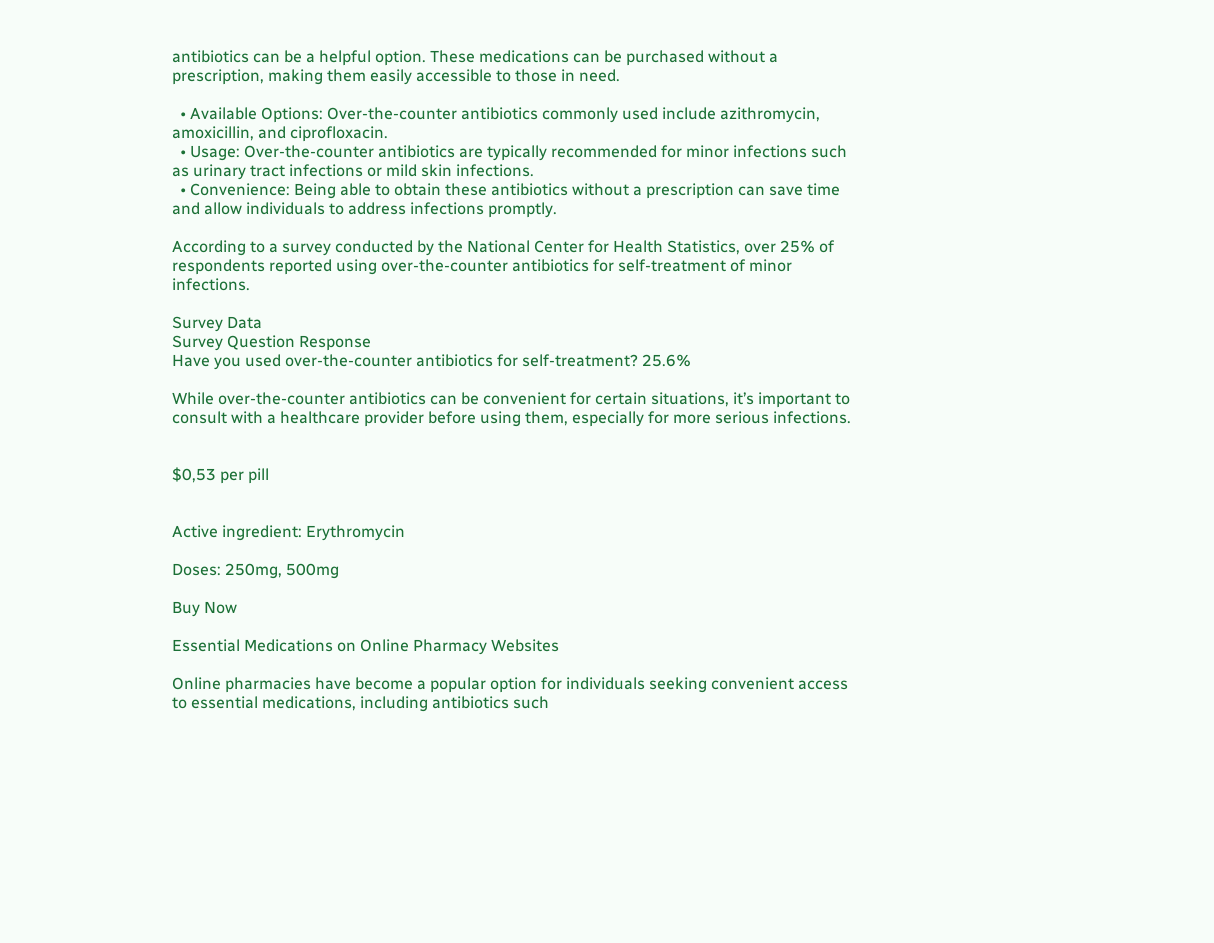antibiotics can be a helpful option. These medications can be purchased without a prescription, making them easily accessible to those in need.

  • Available Options: Over-the-counter antibiotics commonly used include azithromycin, amoxicillin, and ciprofloxacin.
  • Usage: Over-the-counter antibiotics are typically recommended for minor infections such as urinary tract infections or mild skin infections.
  • Convenience: Being able to obtain these antibiotics without a prescription can save time and allow individuals to address infections promptly.

According to a survey conducted by the National Center for Health Statistics, over 25% of respondents reported using over-the-counter antibiotics for self-treatment of minor infections.

Survey Data
Survey Question Response
Have you used over-the-counter antibiotics for self-treatment? 25.6%

While over-the-counter antibiotics can be convenient for certain situations, it’s important to consult with a healthcare provider before using them, especially for more serious infections.


$0,53 per pill


Active ingredient: Erythromycin

Doses: 250mg, 500mg

Buy Now

Essential Medications on Online Pharmacy Websites

Online pharmacies have become a popular option for individuals seeking convenient access to essential medications, including antibiotics such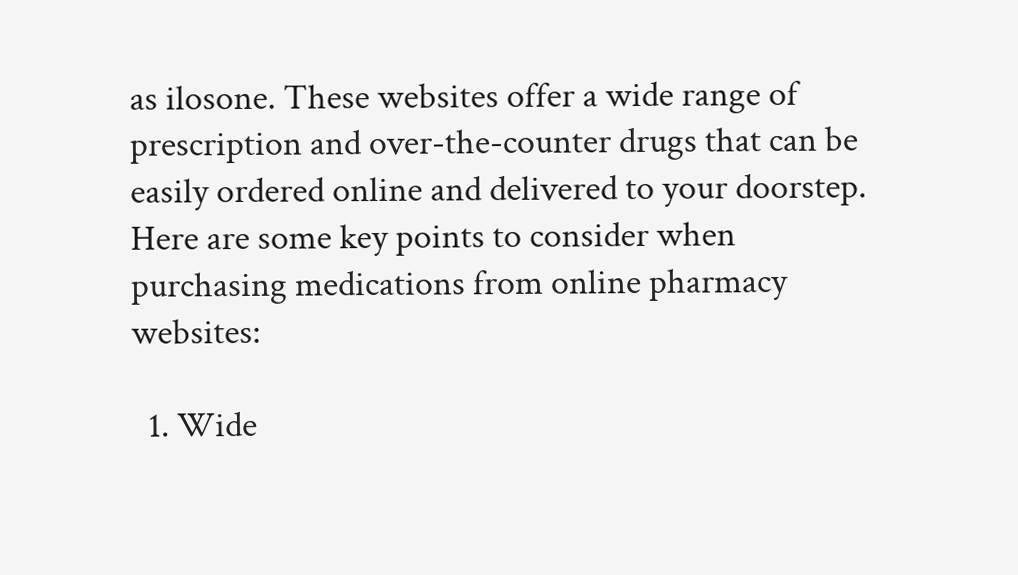as ilosone. These websites offer a wide range of prescription and over-the-counter drugs that can be easily ordered online and delivered to your doorstep. Here are some key points to consider when purchasing medications from online pharmacy websites:

  1. Wide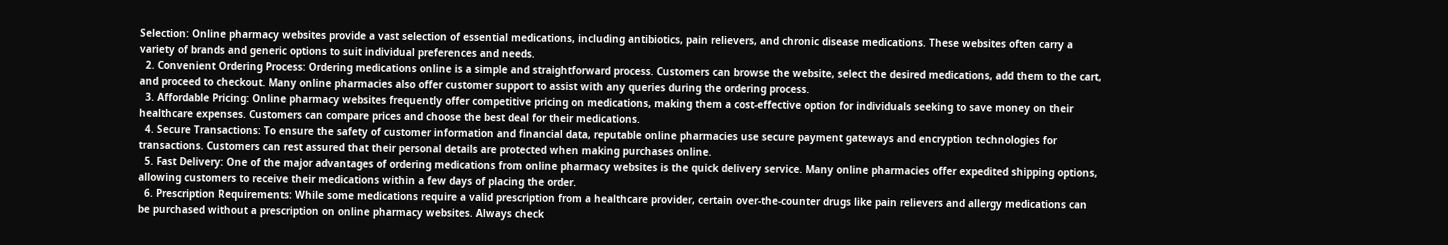Selection: Online pharmacy websites provide a vast selection of essential medications, including antibiotics, pain relievers, and chronic disease medications. These websites often carry a variety of brands and generic options to suit individual preferences and needs.
  2. Convenient Ordering Process: Ordering medications online is a simple and straightforward process. Customers can browse the website, select the desired medications, add them to the cart, and proceed to checkout. Many online pharmacies also offer customer support to assist with any queries during the ordering process.
  3. Affordable Pricing: Online pharmacy websites frequently offer competitive pricing on medications, making them a cost-effective option for individuals seeking to save money on their healthcare expenses. Customers can compare prices and choose the best deal for their medications.
  4. Secure Transactions: To ensure the safety of customer information and financial data, reputable online pharmacies use secure payment gateways and encryption technologies for transactions. Customers can rest assured that their personal details are protected when making purchases online.
  5. Fast Delivery: One of the major advantages of ordering medications from online pharmacy websites is the quick delivery service. Many online pharmacies offer expedited shipping options, allowing customers to receive their medications within a few days of placing the order.
  6. Prescription Requirements: While some medications require a valid prescription from a healthcare provider, certain over-the-counter drugs like pain relievers and allergy medications can be purchased without a prescription on online pharmacy websites. Always check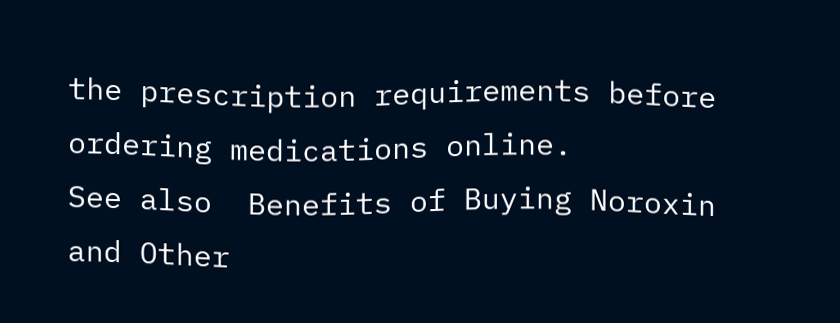the prescription requirements before ordering medications online.
See also  Benefits of Buying Noroxin and Other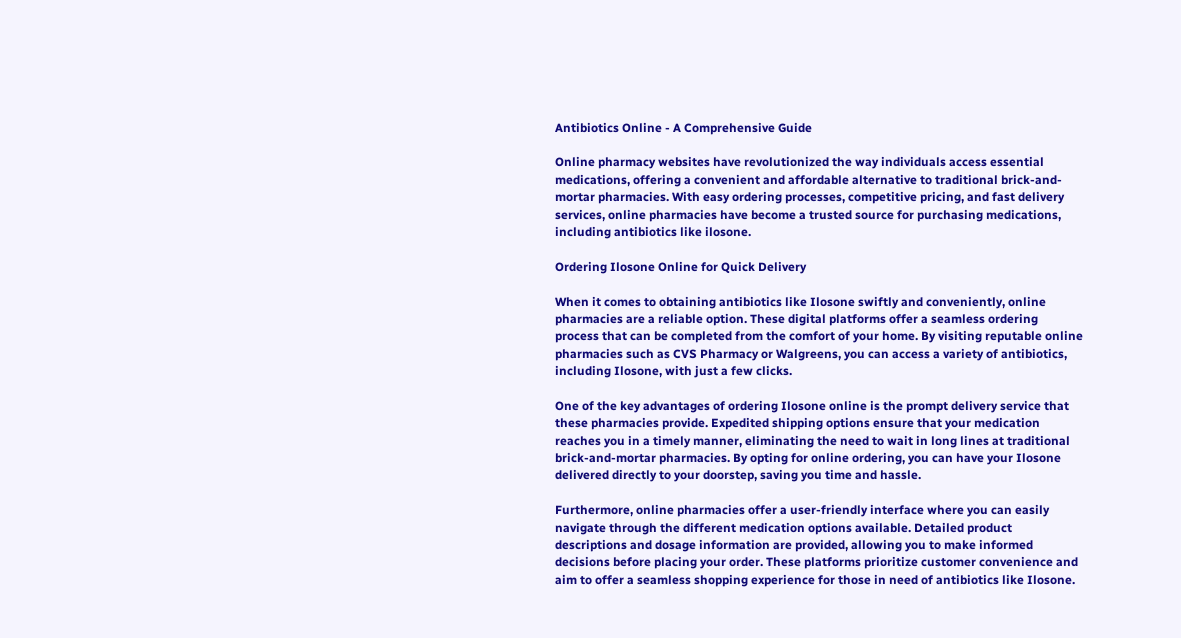Antibiotics Online - A Comprehensive Guide

Online pharmacy websites have revolutionized the way individuals access essential medications, offering a convenient and affordable alternative to traditional brick-and-mortar pharmacies. With easy ordering processes, competitive pricing, and fast delivery services, online pharmacies have become a trusted source for purchasing medications, including antibiotics like ilosone.

Ordering Ilosone Online for Quick Delivery

When it comes to obtaining antibiotics like Ilosone swiftly and conveniently, online pharmacies are a reliable option. These digital platforms offer a seamless ordering process that can be completed from the comfort of your home. By visiting reputable online pharmacies such as CVS Pharmacy or Walgreens, you can access a variety of antibiotics, including Ilosone, with just a few clicks.

One of the key advantages of ordering Ilosone online is the prompt delivery service that these pharmacies provide. Expedited shipping options ensure that your medication reaches you in a timely manner, eliminating the need to wait in long lines at traditional brick-and-mortar pharmacies. By opting for online ordering, you can have your Ilosone delivered directly to your doorstep, saving you time and hassle.

Furthermore, online pharmacies offer a user-friendly interface where you can easily navigate through the different medication options available. Detailed product descriptions and dosage information are provided, allowing you to make informed decisions before placing your order. These platforms prioritize customer convenience and aim to offer a seamless shopping experience for those in need of antibiotics like Ilosone.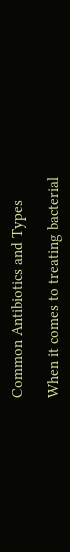Common Antibiotics and Types

When it comes to treating bacterial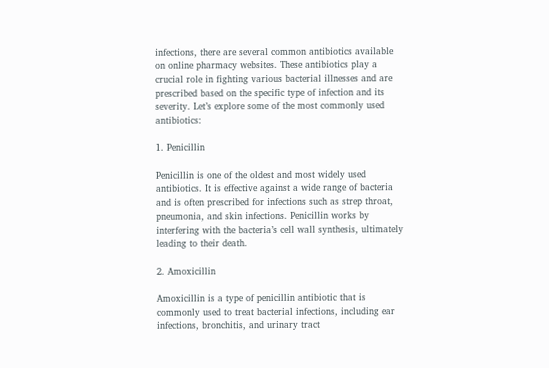infections, there are several common antibiotics available on online pharmacy websites. These antibiotics play a crucial role in fighting various bacterial illnesses and are prescribed based on the specific type of infection and its severity. Let’s explore some of the most commonly used antibiotics:

1. Penicillin

Penicillin is one of the oldest and most widely used antibiotics. It is effective against a wide range of bacteria and is often prescribed for infections such as strep throat, pneumonia, and skin infections. Penicillin works by interfering with the bacteria’s cell wall synthesis, ultimately leading to their death.

2. Amoxicillin

Amoxicillin is a type of penicillin antibiotic that is commonly used to treat bacterial infections, including ear infections, bronchitis, and urinary tract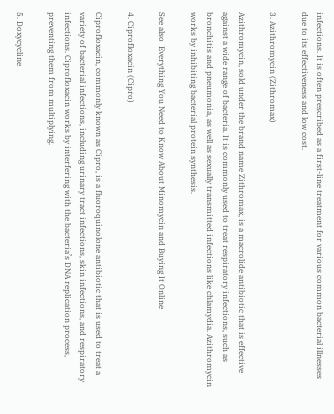infections. It is often prescribed as a first-line treatment for various common bacterial illnesses due to its effectiveness and low cost.

3. Azithromycin (Zithromax)

Azithromycin, sold under the brand name Zithromax, is a macrolide antibiotic that is effective against a wide range of bacteria. It is commonly used to treat respiratory infections, such as bronchitis and pneumonia, as well as sexually transmitted infections like chlamydia. Azithromycin works by inhibiting bacterial protein synthesis.

See also  Everything You Need to Know About Minomycin and Buying It Online

4. Ciprofloxacin (Cipro)

Ciprofloxacin, commonly known as Cipro, is a fluoroquinolone antibiotic that is used to treat a variety of bacterial infections, including urinary tract infections, skin infections, and respiratory infections. Ciprofloxacin works by interfering with the bacteria’s DNA replication process, preventing them from multiplying.

5. Doxycycline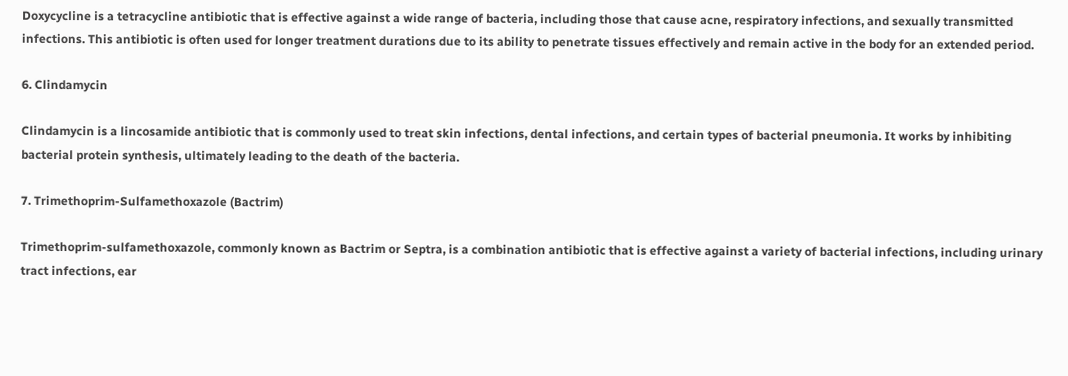Doxycycline is a tetracycline antibiotic that is effective against a wide range of bacteria, including those that cause acne, respiratory infections, and sexually transmitted infections. This antibiotic is often used for longer treatment durations due to its ability to penetrate tissues effectively and remain active in the body for an extended period.

6. Clindamycin

Clindamycin is a lincosamide antibiotic that is commonly used to treat skin infections, dental infections, and certain types of bacterial pneumonia. It works by inhibiting bacterial protein synthesis, ultimately leading to the death of the bacteria.

7. Trimethoprim-Sulfamethoxazole (Bactrim)

Trimethoprim-sulfamethoxazole, commonly known as Bactrim or Septra, is a combination antibiotic that is effective against a variety of bacterial infections, including urinary tract infections, ear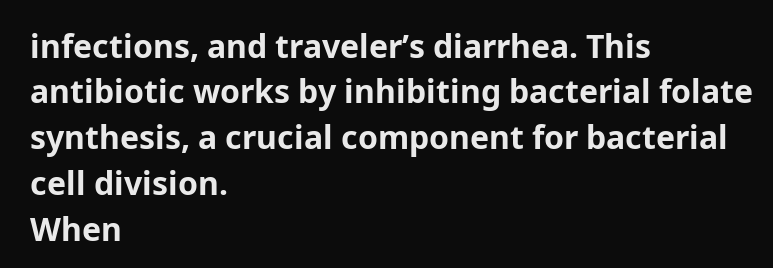infections, and traveler’s diarrhea. This antibiotic works by inhibiting bacterial folate synthesis, a crucial component for bacterial cell division.
When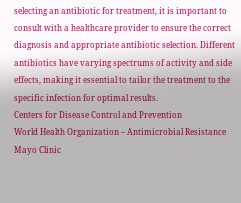selecting an antibiotic for treatment, it is important to consult with a healthcare provider to ensure the correct diagnosis and appropriate antibiotic selection. Different antibiotics have varying spectrums of activity and side effects, making it essential to tailor the treatment to the specific infection for optimal results.
Centers for Disease Control and Prevention
World Health Organization – Antimicrobial Resistance
Mayo Clinic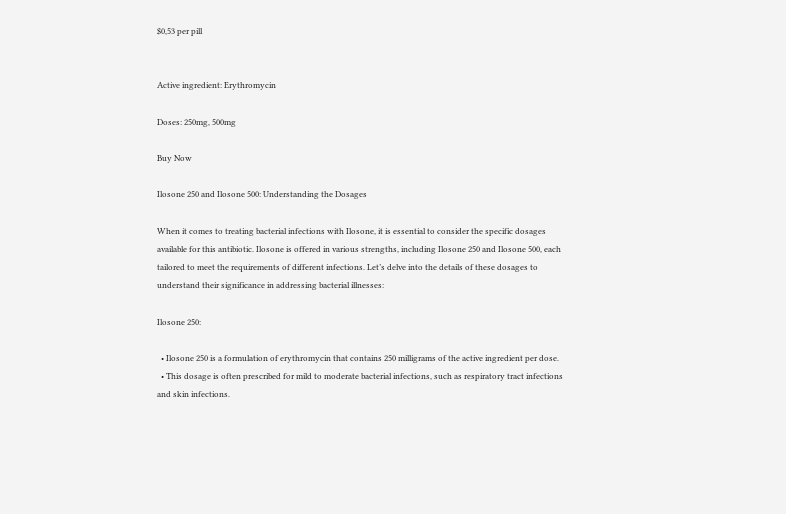$0,53 per pill


Active ingredient: Erythromycin

Doses: 250mg, 500mg

Buy Now

Ilosone 250 and Ilosone 500: Understanding the Dosages

When it comes to treating bacterial infections with Ilosone, it is essential to consider the specific dosages available for this antibiotic. Ilosone is offered in various strengths, including Ilosone 250 and Ilosone 500, each tailored to meet the requirements of different infections. Let’s delve into the details of these dosages to understand their significance in addressing bacterial illnesses:

Ilosone 250:

  • Ilosone 250 is a formulation of erythromycin that contains 250 milligrams of the active ingredient per dose.
  • This dosage is often prescribed for mild to moderate bacterial infections, such as respiratory tract infections and skin infections.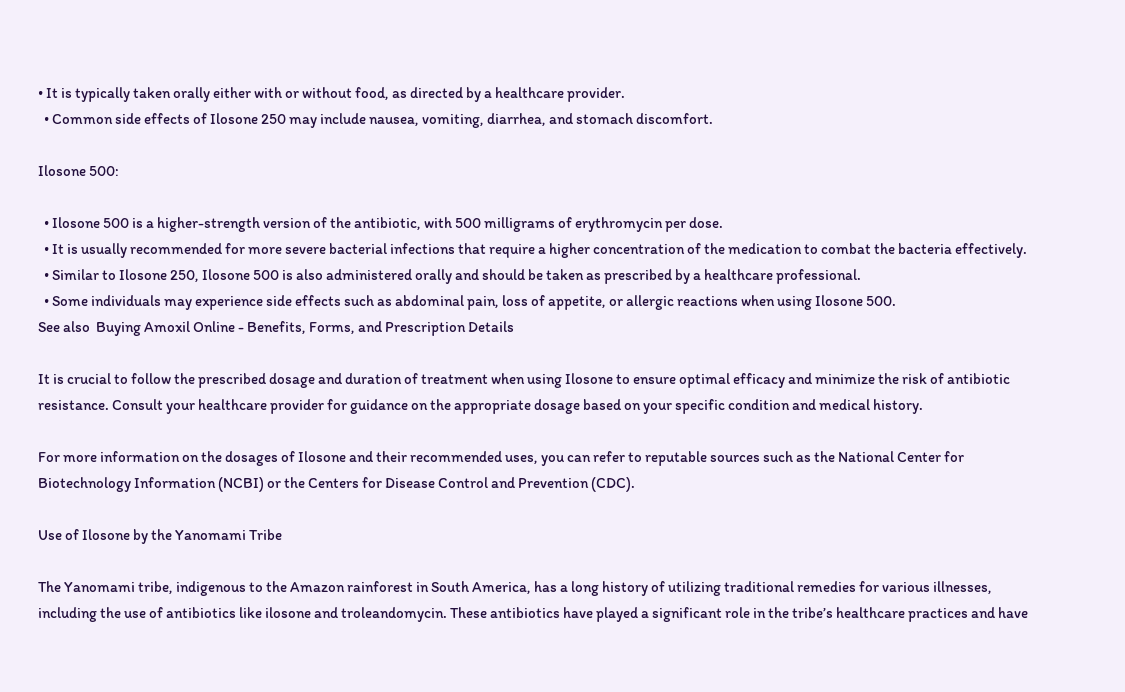• It is typically taken orally either with or without food, as directed by a healthcare provider.
  • Common side effects of Ilosone 250 may include nausea, vomiting, diarrhea, and stomach discomfort.

Ilosone 500:

  • Ilosone 500 is a higher-strength version of the antibiotic, with 500 milligrams of erythromycin per dose.
  • It is usually recommended for more severe bacterial infections that require a higher concentration of the medication to combat the bacteria effectively.
  • Similar to Ilosone 250, Ilosone 500 is also administered orally and should be taken as prescribed by a healthcare professional.
  • Some individuals may experience side effects such as abdominal pain, loss of appetite, or allergic reactions when using Ilosone 500.
See also  Buying Amoxil Online - Benefits, Forms, and Prescription Details

It is crucial to follow the prescribed dosage and duration of treatment when using Ilosone to ensure optimal efficacy and minimize the risk of antibiotic resistance. Consult your healthcare provider for guidance on the appropriate dosage based on your specific condition and medical history.

For more information on the dosages of Ilosone and their recommended uses, you can refer to reputable sources such as the National Center for Biotechnology Information (NCBI) or the Centers for Disease Control and Prevention (CDC).

Use of Ilosone by the Yanomami Tribe

The Yanomami tribe, indigenous to the Amazon rainforest in South America, has a long history of utilizing traditional remedies for various illnesses, including the use of antibiotics like ilosone and troleandomycin. These antibiotics have played a significant role in the tribe’s healthcare practices and have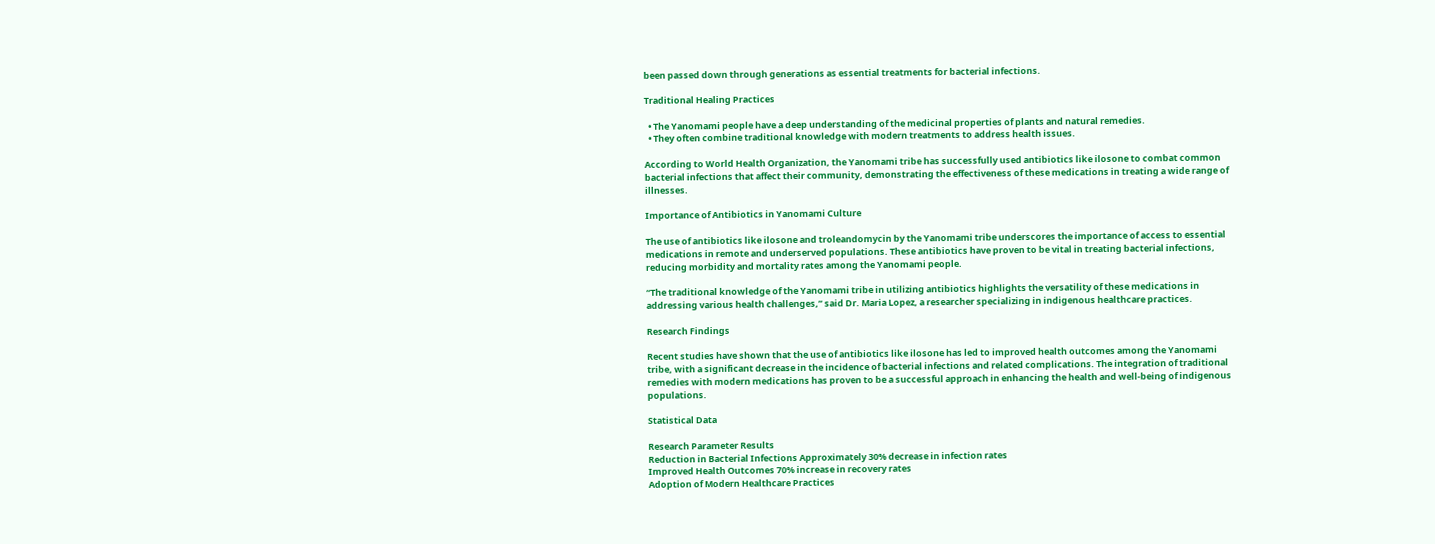been passed down through generations as essential treatments for bacterial infections.

Traditional Healing Practices

  • The Yanomami people have a deep understanding of the medicinal properties of plants and natural remedies.
  • They often combine traditional knowledge with modern treatments to address health issues.

According to World Health Organization, the Yanomami tribe has successfully used antibiotics like ilosone to combat common bacterial infections that affect their community, demonstrating the effectiveness of these medications in treating a wide range of illnesses.

Importance of Antibiotics in Yanomami Culture

The use of antibiotics like ilosone and troleandomycin by the Yanomami tribe underscores the importance of access to essential medications in remote and underserved populations. These antibiotics have proven to be vital in treating bacterial infections, reducing morbidity and mortality rates among the Yanomami people.

“The traditional knowledge of the Yanomami tribe in utilizing antibiotics highlights the versatility of these medications in addressing various health challenges,” said Dr. Maria Lopez, a researcher specializing in indigenous healthcare practices.

Research Findings

Recent studies have shown that the use of antibiotics like ilosone has led to improved health outcomes among the Yanomami tribe, with a significant decrease in the incidence of bacterial infections and related complications. The integration of traditional remedies with modern medications has proven to be a successful approach in enhancing the health and well-being of indigenous populations.

Statistical Data

Research Parameter Results
Reduction in Bacterial Infections Approximately 30% decrease in infection rates
Improved Health Outcomes 70% increase in recovery rates
Adoption of Modern Healthcare Practices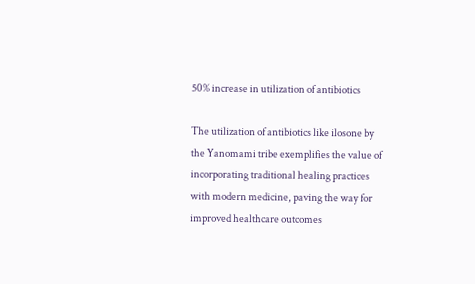50% increase in utilization of antibiotics

The utilization of antibiotics like ilosone by the Yanomami tribe exemplifies the value of incorporating traditional healing practices with modern medicine, paving the way for improved healthcare outcomes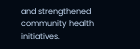and strengthened community health initiatives.